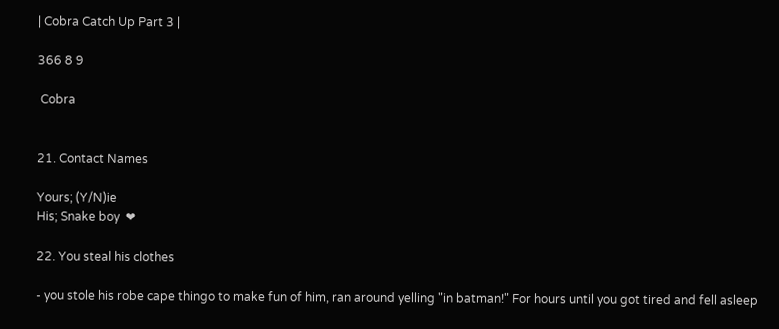| Cobra Catch Up Part 3 |

366 8 9

 Cobra


21. Contact Names

Yours; (Y/N)ie
His; Snake boy  ❤

22. You steal his clothes

- you stole his robe cape thingo to make fun of him, ran around yelling "in batman!" For hours until you got tired and fell asleep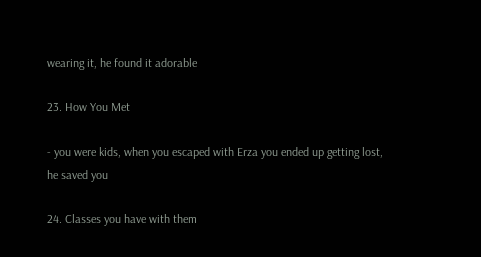wearing it, he found it adorable

23. How You Met

- you were kids, when you escaped with Erza you ended up getting lost, he saved you

24. Classes you have with them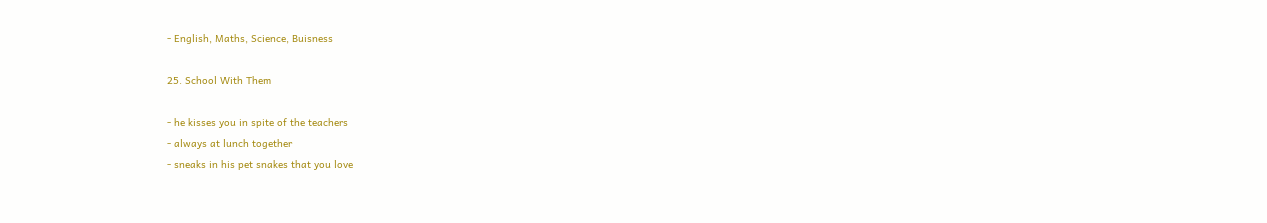- English, Maths, Science, Buisness

25. School With Them

- he kisses you in spite of the teachers
- always at lunch together
- sneaks in his pet snakes that you love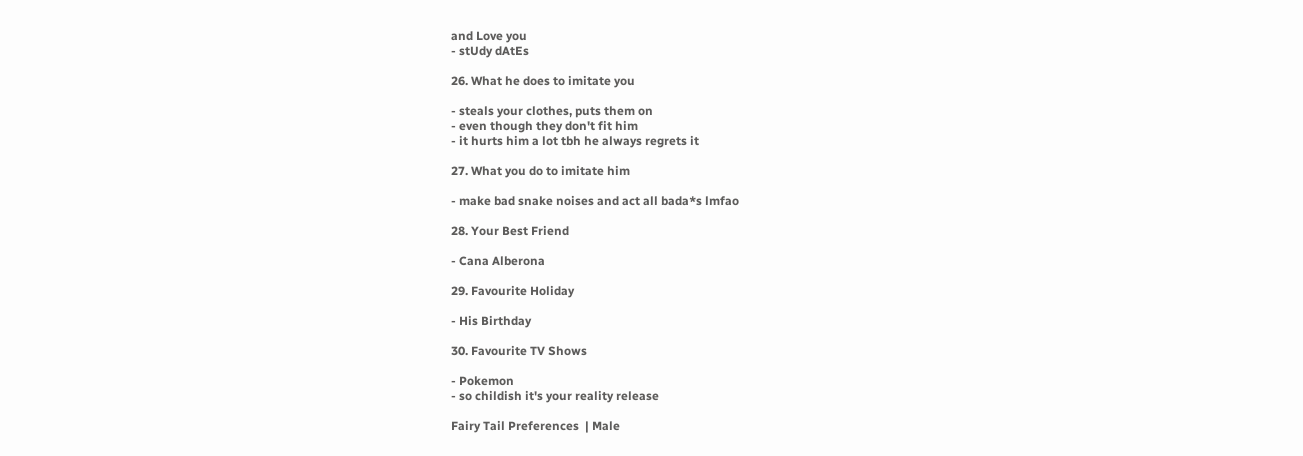and Love you
- stUdy dAtEs

26. What he does to imitate you

- steals your clothes, puts them on
- even though they don't fit him
- it hurts him a lot tbh he always regrets it

27. What you do to imitate him

- make bad snake noises and act all bada*s lmfao

28. Your Best Friend

- Cana Alberona

29. Favourite Holiday

- His Birthday

30. Favourite TV Shows

- Pokemon
- so childish it's your reality release

Fairy Tail Preferences  | Male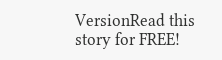VersionRead this story for FREE!